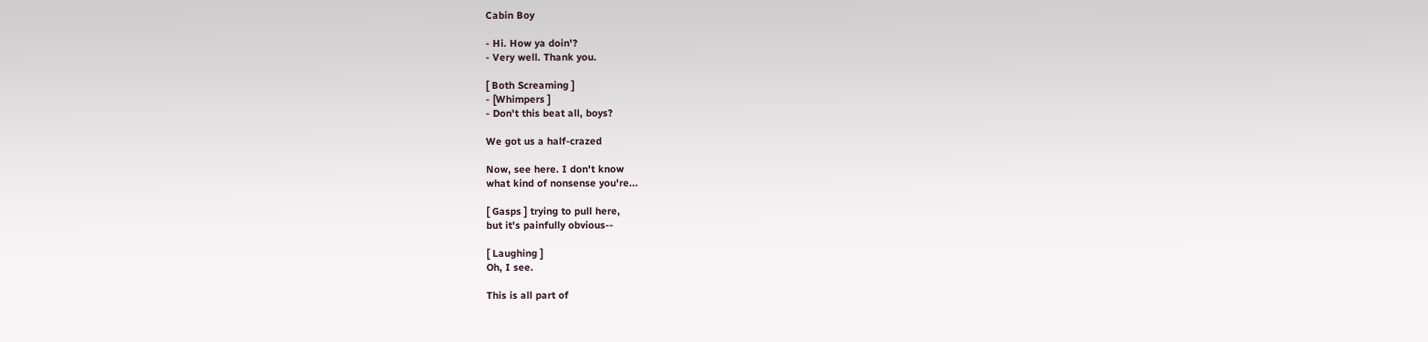Cabin Boy

- Hi. How ya doin'?
- Very well. Thank you.

[ Both Screaming ]
- [Whimpers ]
- Don't this beat all, boys?

We got us a half-crazed

Now, see here. I don't know
what kind of nonsense you're...

[ Gasps ] trying to pull here,
but it's painfully obvious--

[ Laughing ]
Oh, I see.

This is all part of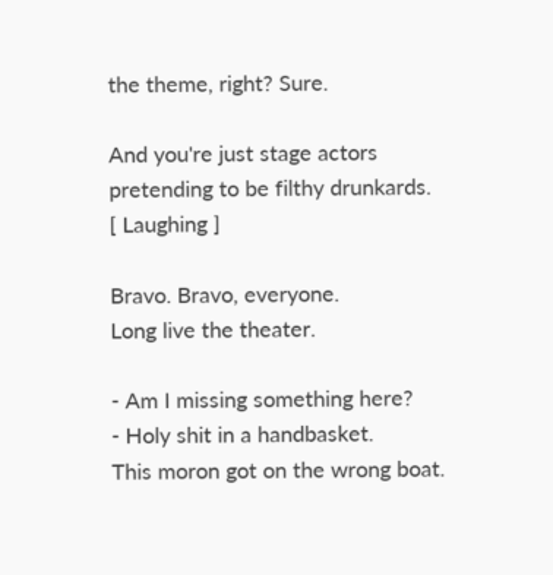the theme, right? Sure.

And you're just stage actors
pretending to be filthy drunkards.
[ Laughing ]

Bravo. Bravo, everyone.
Long live the theater.

- Am I missing something here?
- Holy shit in a handbasket.
This moron got on the wrong boat.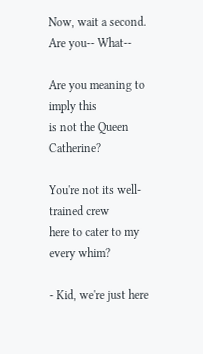Now, wait a second.
Are you-- What--

Are you meaning to imply this
is not the Queen Catherine?

You're not its well-trained crew
here to cater to my every whim?

- Kid, we're just here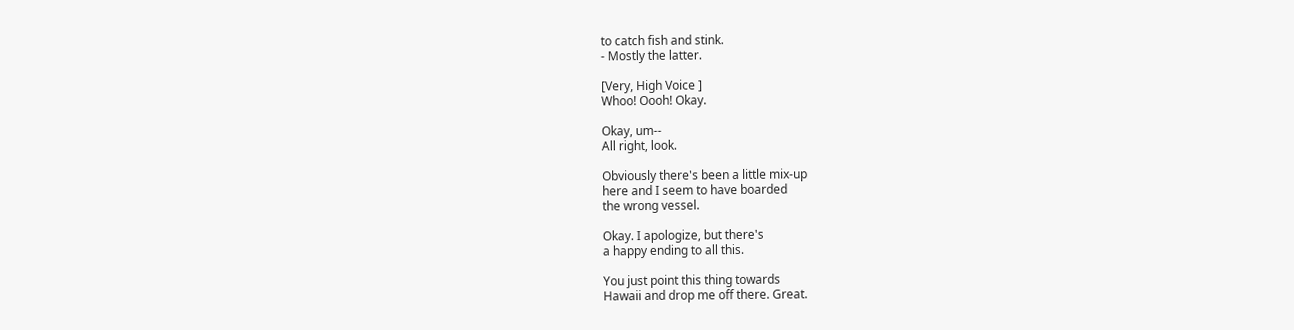to catch fish and stink.
- Mostly the latter.

[Very, High Voice ]
Whoo! Oooh! Okay.

Okay, um--
All right, look.

Obviously there's been a little mix-up
here and I seem to have boarded
the wrong vessel.

Okay. I apologize, but there's
a happy ending to all this.

You just point this thing towards
Hawaii and drop me off there. Great.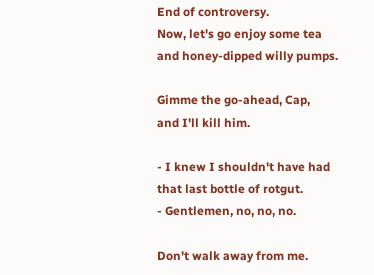End of controversy.
Now, let's go enjoy some tea
and honey-dipped willy pumps.

Gimme the go-ahead, Cap,
and I'll kill him.

- I knew I shouldn't have had
that last bottle of rotgut.
- Gentlemen, no, no, no.

Don't walk away from me.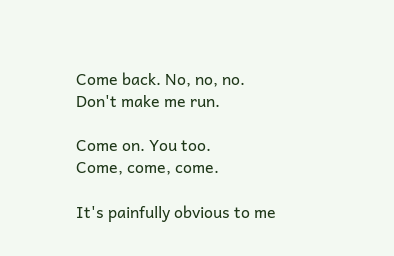Come back. No, no, no.
Don't make me run.

Come on. You too.
Come, come, come.

It's painfully obvious to me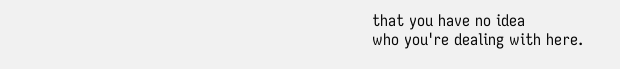that you have no idea
who you're dealing with here.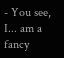- You see, I... am a fancy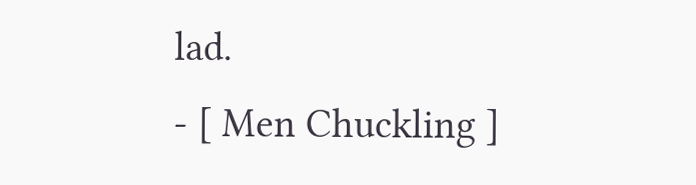lad.
- [ Men Chuckling ]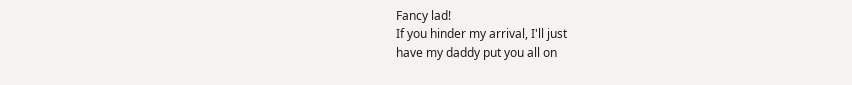Fancy lad!
If you hinder my arrival, I'll just
have my daddy put you all on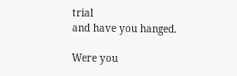trial
and have you hanged.

Were you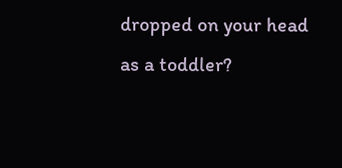dropped on your head
as a toddler?